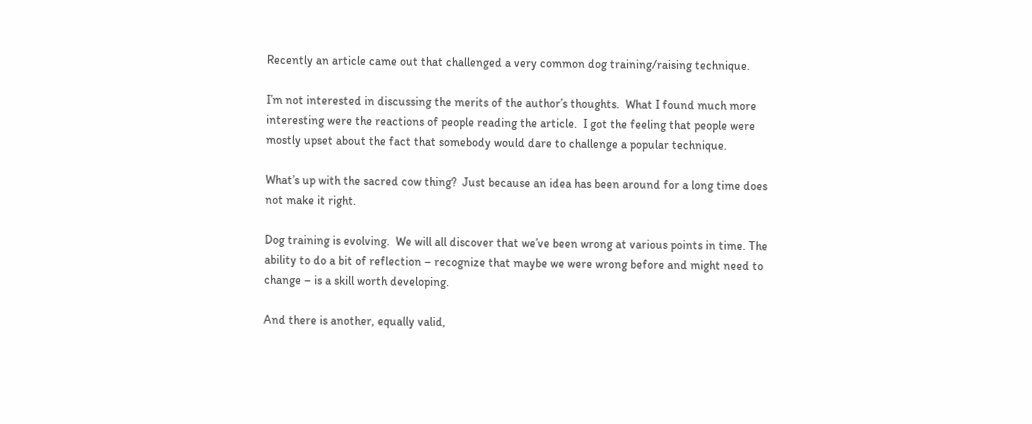Recently an article came out that challenged a very common dog training/raising technique.

I’m not interested in discussing the merits of the author’s thoughts.  What I found much more interesting were the reactions of people reading the article.  I got the feeling that people were mostly upset about the fact that somebody would dare to challenge a popular technique.

What’s up with the sacred cow thing?  Just because an idea has been around for a long time does not make it right.

Dog training is evolving.  We will all discover that we’ve been wrong at various points in time. The ability to do a bit of reflection – recognize that maybe we were wrong before and might need to change – is a skill worth developing.

And there is another, equally valid,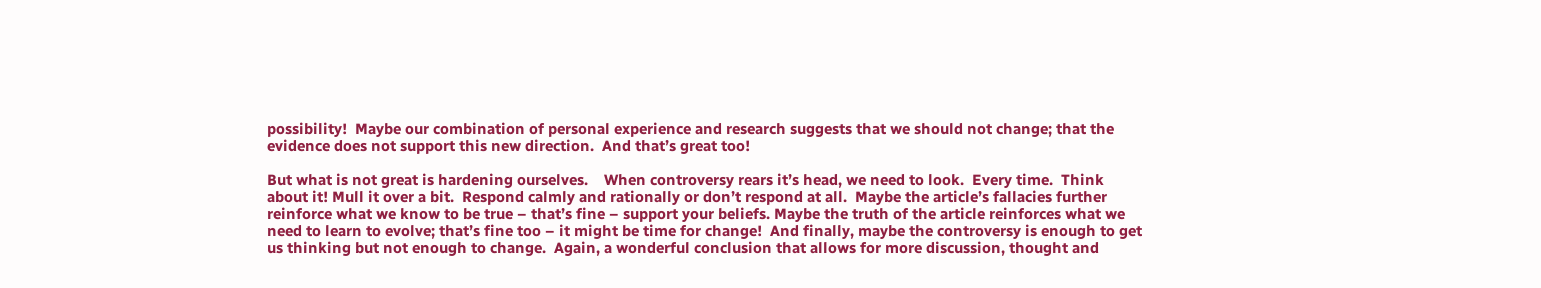possibility!  Maybe our combination of personal experience and research suggests that we should not change; that the evidence does not support this new direction.  And that’s great too!

But what is not great is hardening ourselves.    When controversy rears it’s head, we need to look.  Every time.  Think about it! Mull it over a bit.  Respond calmly and rationally or don’t respond at all.  Maybe the article’s fallacies further reinforce what we know to be true – that’s fine – support your beliefs. Maybe the truth of the article reinforces what we need to learn to evolve; that’s fine too – it might be time for change!  And finally, maybe the controversy is enough to get us thinking but not enough to change.  Again, a wonderful conclusion that allows for more discussion, thought and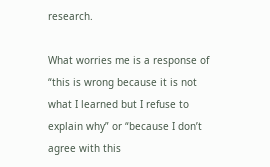research.

What worries me is a response of “this is wrong because it is not what I learned but I refuse to explain why” or “because I don’t agree with this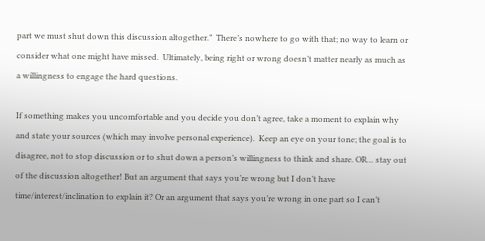part we must shut down this discussion altogether.”  There’s nowhere to go with that; no way to learn or consider what one might have missed.  Ultimately, being right or wrong doesn’t matter nearly as much as a willingness to engage the hard questions.

If something makes you uncomfortable and you decide you don’t agree, take a moment to explain why and state your sources (which may involve personal experience).  Keep an eye on your tone; the goal is to disagree, not to stop discussion or to shut down a person’s willingness to think and share. OR… stay out of the discussion altogether! But an argument that says you’re wrong but I don’t have time/interest/inclination to explain it? Or an argument that says you’re wrong in one part so I can’t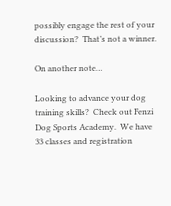possibly engage the rest of your discussion?  That’s not a winner.

On another note…

Looking to advance your dog training skills?  Check out Fenzi Dog Sports Academy.  We have 33 classes and registration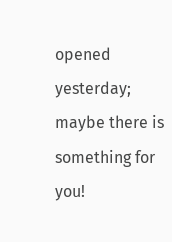opened yesterday; maybe there is something for you!